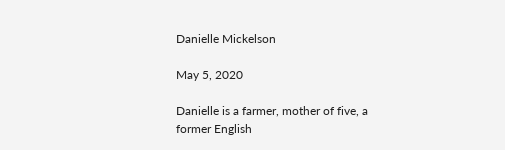Danielle Mickelson

May 5, 2020

Danielle is a farmer, mother of five, a former English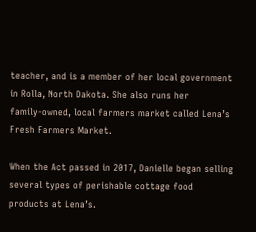teacher, and is a member of her local government in Rolla, North Dakota. She also runs her family‑owned, local farmers market called Lena’s Fresh Farmers Market.

When the Act passed in 2017, Danielle began selling several types of perishable cottage food products at Lena’s.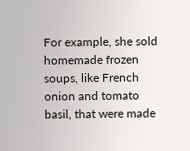For example, she sold homemade frozen soups, like French onion and tomato basil, that were made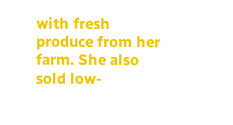with fresh produce from her farm. She also sold low-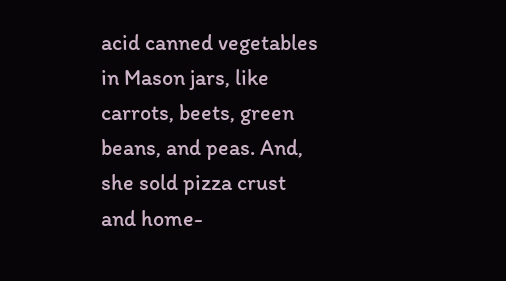acid canned vegetables in Mason jars, like carrots, beets, green beans, and peas. And, she sold pizza crust and home-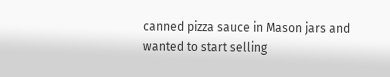canned pizza sauce in Mason jars and wanted to start selling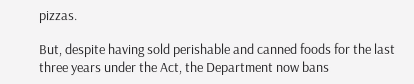pizzas.

But, despite having sold perishable and canned foods for the last three years under the Act, the Department now bans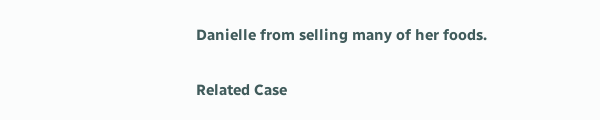Danielle from selling many of her foods.

Related Case